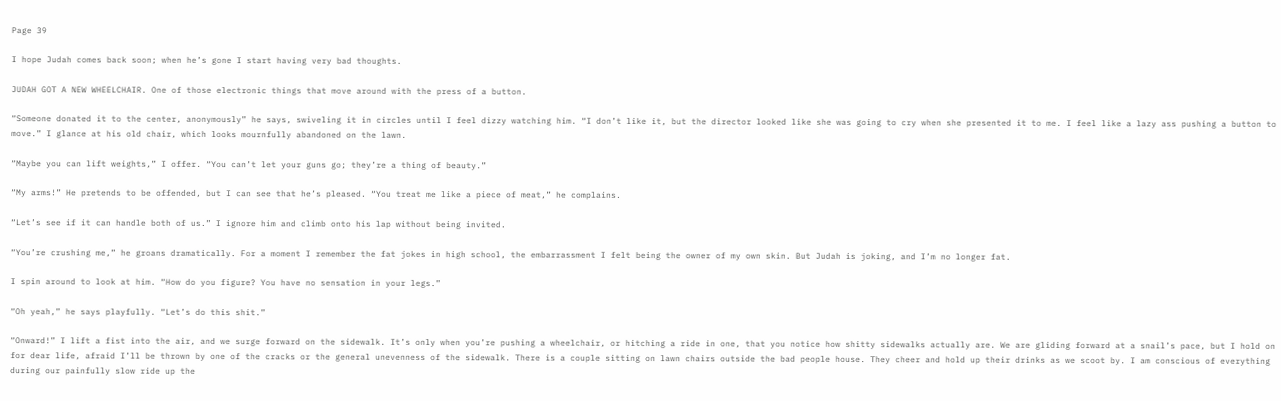Page 39

I hope Judah comes back soon; when he’s gone I start having very bad thoughts.

JUDAH GOT A NEW WHEELCHAIR. One of those electronic things that move around with the press of a button.

“Someone donated it to the center, anonymously” he says, swiveling it in circles until I feel dizzy watching him. “I don’t like it, but the director looked like she was going to cry when she presented it to me. I feel like a lazy ass pushing a button to move.” I glance at his old chair, which looks mournfully abandoned on the lawn.

“Maybe you can lift weights,” I offer. “You can’t let your guns go; they’re a thing of beauty.”

“My arms!” He pretends to be offended, but I can see that he’s pleased. “You treat me like a piece of meat,” he complains.

“Let’s see if it can handle both of us.” I ignore him and climb onto his lap without being invited.

“You’re crushing me,” he groans dramatically. For a moment I remember the fat jokes in high school, the embarrassment I felt being the owner of my own skin. But Judah is joking, and I’m no longer fat.

I spin around to look at him. “How do you figure? You have no sensation in your legs.”

“Oh yeah,” he says playfully. “Let’s do this shit.”

“Onward!” I lift a fist into the air, and we surge forward on the sidewalk. It’s only when you’re pushing a wheelchair, or hitching a ride in one, that you notice how shitty sidewalks actually are. We are gliding forward at a snail’s pace, but I hold on for dear life, afraid I’ll be thrown by one of the cracks or the general unevenness of the sidewalk. There is a couple sitting on lawn chairs outside the bad people house. They cheer and hold up their drinks as we scoot by. I am conscious of everything during our painfully slow ride up the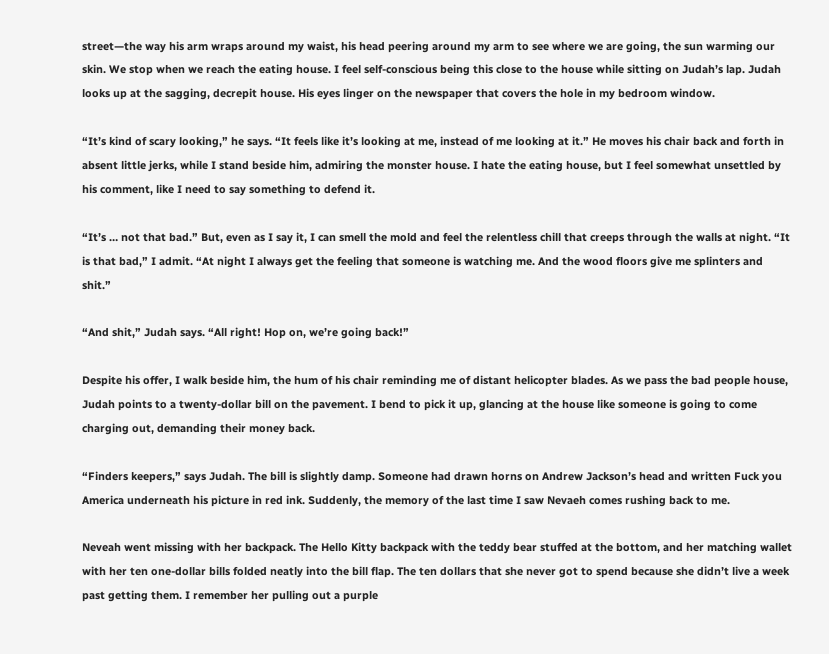street—the way his arm wraps around my waist, his head peering around my arm to see where we are going, the sun warming our skin. We stop when we reach the eating house. I feel self-conscious being this close to the house while sitting on Judah’s lap. Judah looks up at the sagging, decrepit house. His eyes linger on the newspaper that covers the hole in my bedroom window.

“It’s kind of scary looking,” he says. “It feels like it’s looking at me, instead of me looking at it.” He moves his chair back and forth in absent little jerks, while I stand beside him, admiring the monster house. I hate the eating house, but I feel somewhat unsettled by his comment, like I need to say something to defend it.

“It’s … not that bad.” But, even as I say it, I can smell the mold and feel the relentless chill that creeps through the walls at night. “It is that bad,” I admit. “At night I always get the feeling that someone is watching me. And the wood floors give me splinters and shit.”

“And shit,” Judah says. “All right! Hop on, we’re going back!”

Despite his offer, I walk beside him, the hum of his chair reminding me of distant helicopter blades. As we pass the bad people house, Judah points to a twenty-dollar bill on the pavement. I bend to pick it up, glancing at the house like someone is going to come charging out, demanding their money back.

“Finders keepers,” says Judah. The bill is slightly damp. Someone had drawn horns on Andrew Jackson’s head and written Fuck you America underneath his picture in red ink. Suddenly, the memory of the last time I saw Nevaeh comes rushing back to me.

Neveah went missing with her backpack. The Hello Kitty backpack with the teddy bear stuffed at the bottom, and her matching wallet with her ten one-dollar bills folded neatly into the bill flap. The ten dollars that she never got to spend because she didn’t live a week past getting them. I remember her pulling out a purple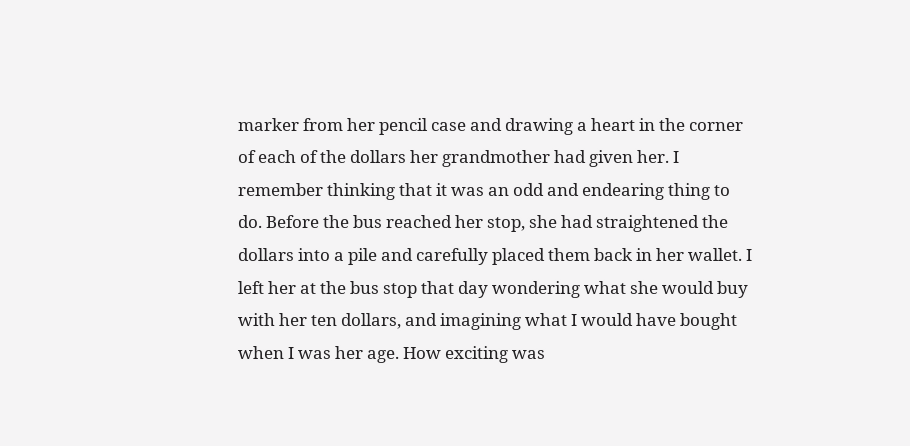marker from her pencil case and drawing a heart in the corner of each of the dollars her grandmother had given her. I remember thinking that it was an odd and endearing thing to do. Before the bus reached her stop, she had straightened the dollars into a pile and carefully placed them back in her wallet. I left her at the bus stop that day wondering what she would buy with her ten dollars, and imagining what I would have bought when I was her age. How exciting was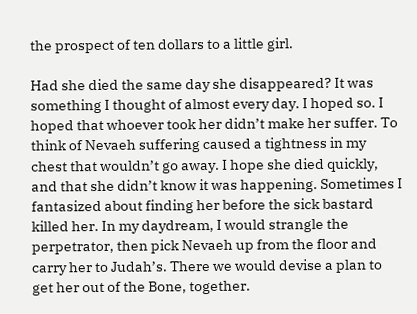the prospect of ten dollars to a little girl.

Had she died the same day she disappeared? It was something I thought of almost every day. I hoped so. I hoped that whoever took her didn’t make her suffer. To think of Nevaeh suffering caused a tightness in my chest that wouldn’t go away. I hope she died quickly, and that she didn’t know it was happening. Sometimes I fantasized about finding her before the sick bastard killed her. In my daydream, I would strangle the perpetrator, then pick Nevaeh up from the floor and carry her to Judah’s. There we would devise a plan to get her out of the Bone, together.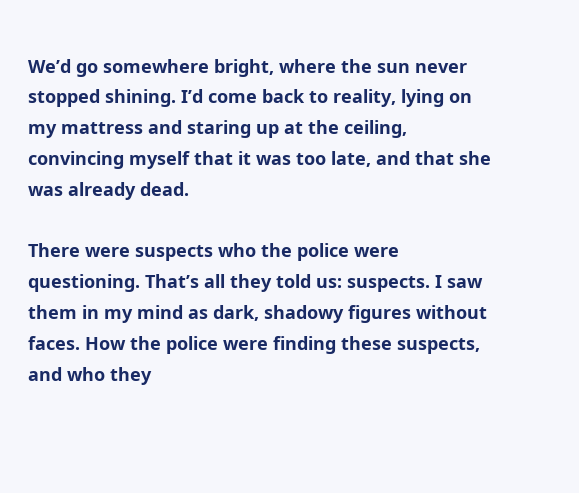We’d go somewhere bright, where the sun never stopped shining. I’d come back to reality, lying on my mattress and staring up at the ceiling, convincing myself that it was too late, and that she was already dead.

There were suspects who the police were questioning. That’s all they told us: suspects. I saw them in my mind as dark, shadowy figures without faces. How the police were finding these suspects, and who they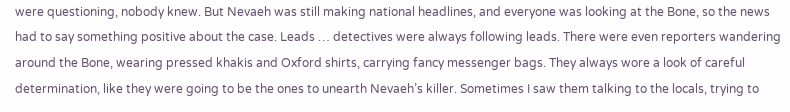were questioning, nobody knew. But Nevaeh was still making national headlines, and everyone was looking at the Bone, so the news had to say something positive about the case. Leads … detectives were always following leads. There were even reporters wandering around the Bone, wearing pressed khakis and Oxford shirts, carrying fancy messenger bags. They always wore a look of careful determination, like they were going to be the ones to unearth Nevaeh’s killer. Sometimes I saw them talking to the locals, trying to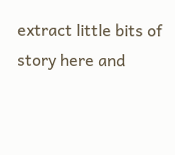extract little bits of story here and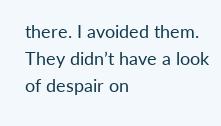there. I avoided them. They didn’t have a look of despair on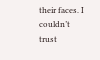their faces. I couldn’t trust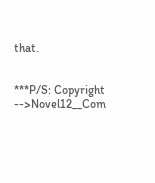that.


***P/S: Copyright -->Novel12__Com